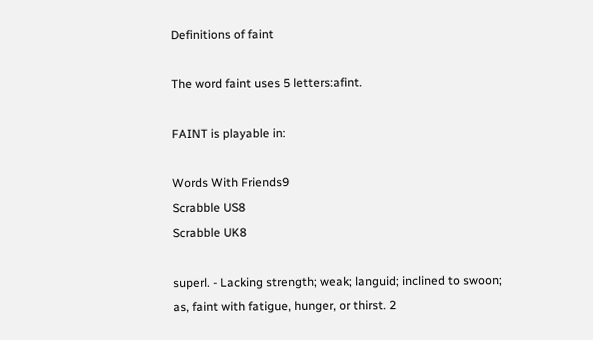Definitions of faint

The word faint uses 5 letters:afint.

FAINT is playable in:

Words With Friends9
Scrabble US8
Scrabble UK8

superl. - Lacking strength; weak; languid; inclined to swoon; as, faint with fatigue, hunger, or thirst. 2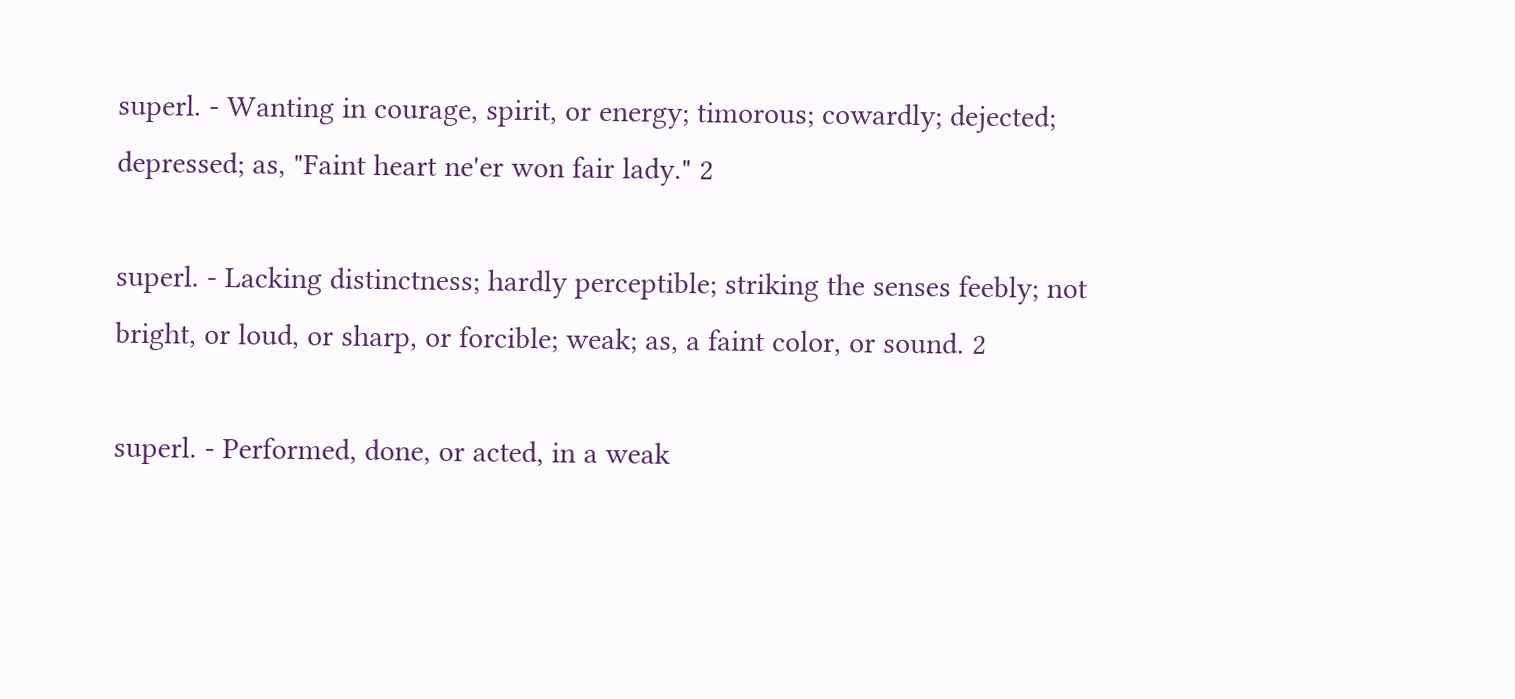superl. - Wanting in courage, spirit, or energy; timorous; cowardly; dejected; depressed; as, "Faint heart ne'er won fair lady." 2

superl. - Lacking distinctness; hardly perceptible; striking the senses feebly; not bright, or loud, or sharp, or forcible; weak; as, a faint color, or sound. 2

superl. - Performed, done, or acted, in a weak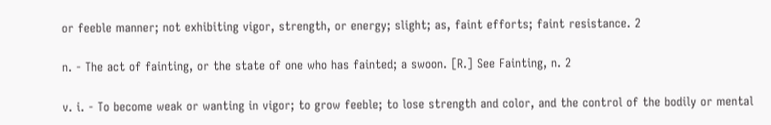or feeble manner; not exhibiting vigor, strength, or energy; slight; as, faint efforts; faint resistance. 2

n. - The act of fainting, or the state of one who has fainted; a swoon. [R.] See Fainting, n. 2

v. i. - To become weak or wanting in vigor; to grow feeble; to lose strength and color, and the control of the bodily or mental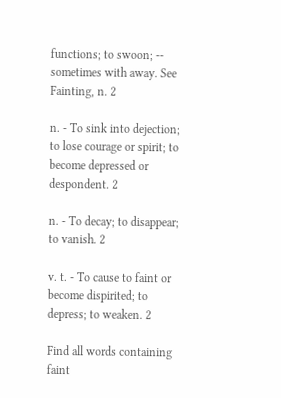functions; to swoon; -- sometimes with away. See Fainting, n. 2

n. - To sink into dejection; to lose courage or spirit; to become depressed or despondent. 2

n. - To decay; to disappear; to vanish. 2

v. t. - To cause to faint or become dispirited; to depress; to weaken. 2

Find all words containing faint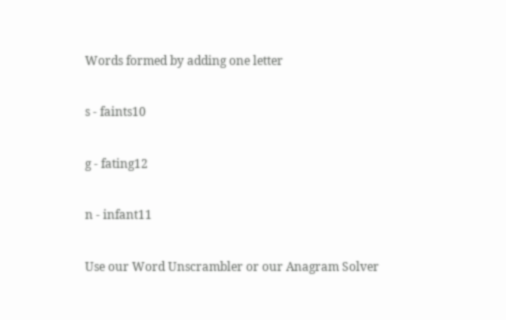Words formed by adding one letter

s - faints10

g - fating12

n - infant11

Use our Word Unscrambler or our Anagram Solver